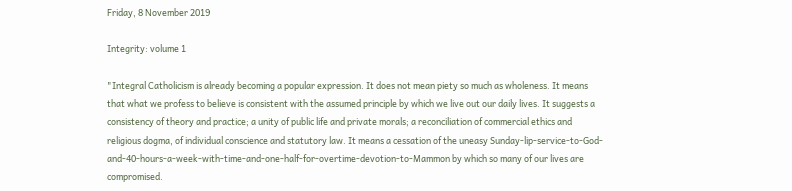Friday, 8 November 2019

Integrity: volume 1

"Integral Catholicism is already becoming a popular expression. It does not mean piety so much as wholeness. It means that what we profess to believe is consistent with the assumed principle by which we live out our daily lives. It suggests a consistency of theory and practice; a unity of public life and private morals; a reconciliation of commercial ethics and religious dogma, of individual conscience and statutory law. It means a cessation of the uneasy Sunday-lip-service-to-God-and-40-hours-a-week-with-time-and-one-half-for-overtime-devotion-to-Mammon by which so many of our lives are compromised.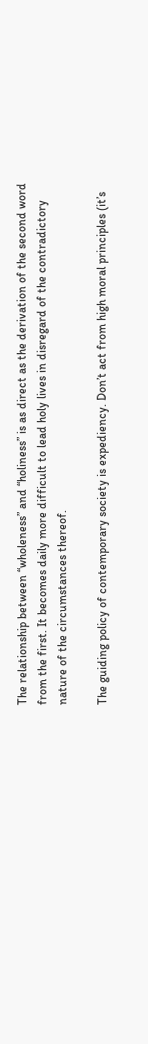The relationship between “wholeness” and “holiness” is as direct as the derivation of the second word from the first. It becomes daily more difficult to lead holy lives in disregard of the contradictory nature of the circumstances thereof.

The guiding policy of contemporary society is expediency. Don’t act from high moral principles (it’s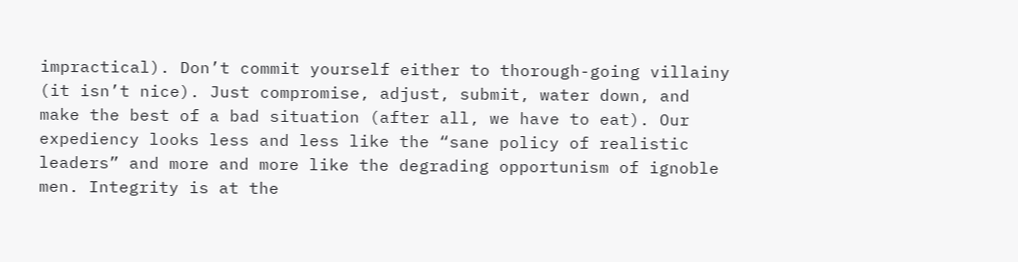impractical). Don’t commit yourself either to thorough-going villainy (it isn’t nice). Just compromise, adjust, submit, water down, and make the best of a bad situation (after all, we have to eat). Our expediency looks less and less like the “sane policy of realistic leaders” and more and more like the degrading opportunism of ignoble men. Integrity is at the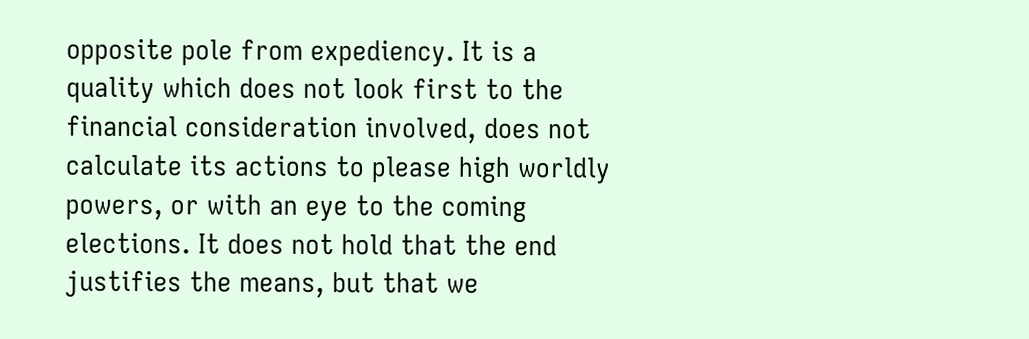opposite pole from expediency. It is a quality which does not look first to the financial consideration involved, does not calculate its actions to please high worldly powers, or with an eye to the coming elections. It does not hold that the end justifies the means, but that we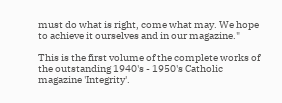must do what is right, come what may. We hope to achieve it ourselves and in our magazine."

This is the first volume of the complete works of the outstanding 1940's - 1950's Catholic magazine 'Integrity'.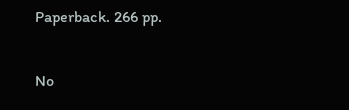Paperback. 266 pp.

No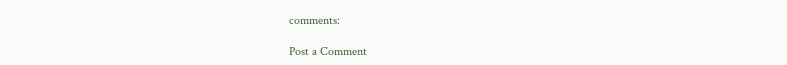comments:

Post a Comment